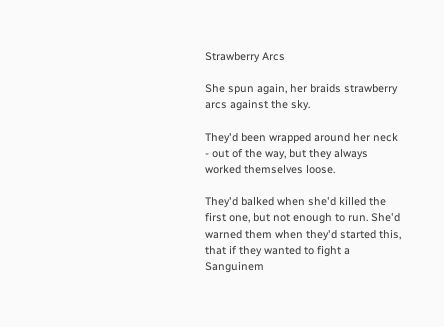Strawberry Arcs

She spun again, her braids strawberry arcs against the sky.

They'd been wrapped around her neck - out of the way, but they always worked themselves loose.

They'd balked when she'd killed the first one, but not enough to run. She'd warned them when they'd started this, that if they wanted to fight a Sanguinem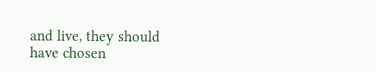and live, they should have chosen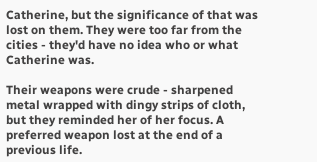Catherine, but the significance of that was lost on them. They were too far from the cities - they'd have no idea who or what Catherine was.

Their weapons were crude - sharpened metal wrapped with dingy strips of cloth, but they reminded her of her focus. A preferred weapon lost at the end of a previous life.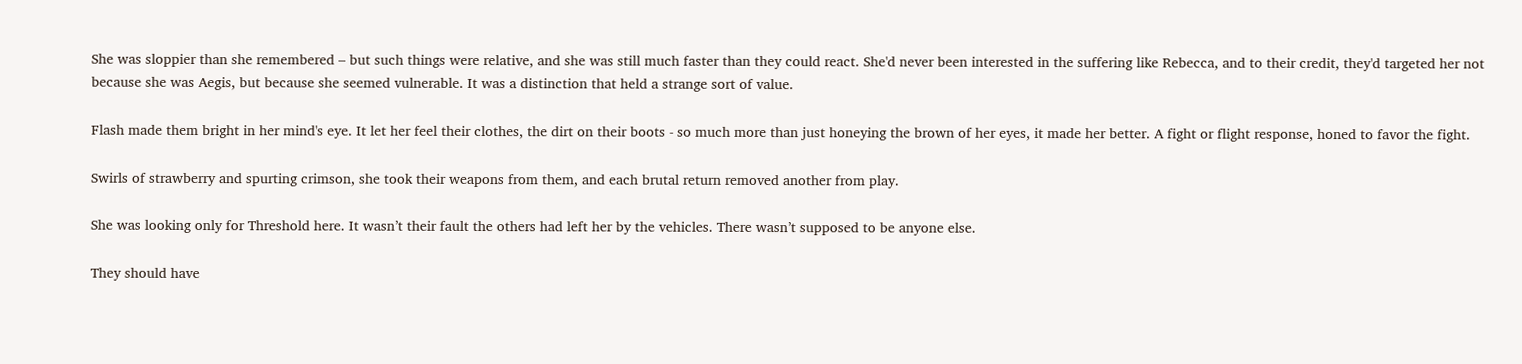She was sloppier than she remembered – but such things were relative, and she was still much faster than they could react. She'd never been interested in the suffering like Rebecca, and to their credit, they'd targeted her not because she was Aegis, but because she seemed vulnerable. It was a distinction that held a strange sort of value.

Flash made them bright in her mind's eye. It let her feel their clothes, the dirt on their boots - so much more than just honeying the brown of her eyes, it made her better. A fight or flight response, honed to favor the fight.

Swirls of strawberry and spurting crimson, she took their weapons from them, and each brutal return removed another from play.

She was looking only for Threshold here. It wasn’t their fault the others had left her by the vehicles. There wasn’t supposed to be anyone else.

They should have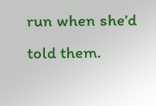run when she’d told them.